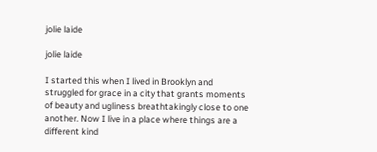jolie laide

jolie laide

I started this when I lived in Brooklyn and struggled for grace in a city that grants moments of beauty and ugliness breathtakingly close to one another. Now I live in a place where things are a different kind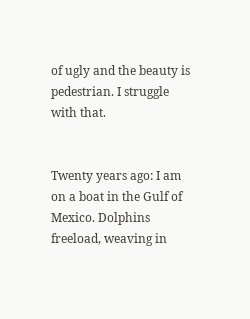of ugly and the beauty is pedestrian. I struggle with that.


Twenty years ago: I am on a boat in the Gulf of Mexico. Dolphins freeload, weaving in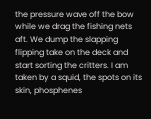the pressure wave off the bow while we drag the fishing nets aft. We dump the slapping flipping take on the deck and start sorting the critters. I am taken by a squid, the spots on its skin, phosphenes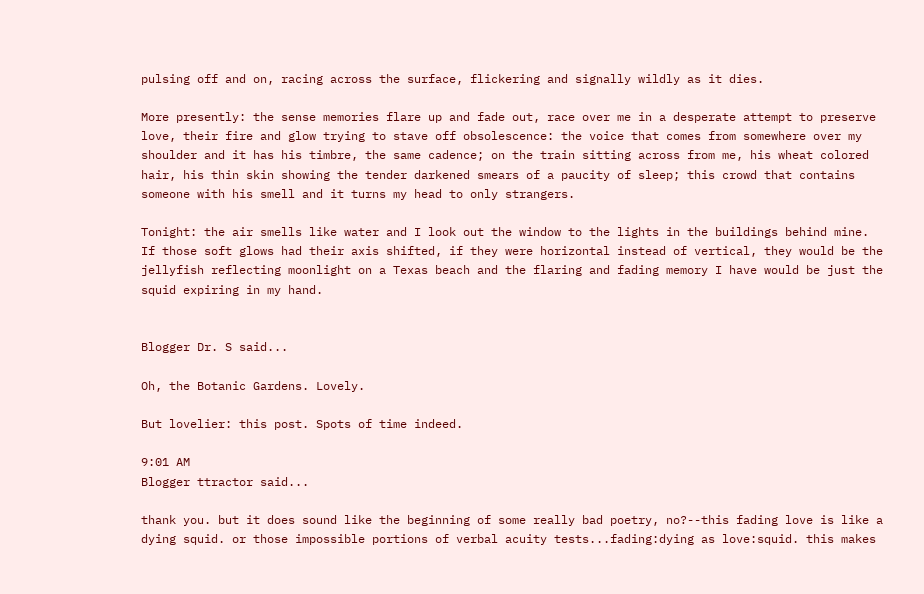pulsing off and on, racing across the surface, flickering and signally wildly as it dies.

More presently: the sense memories flare up and fade out, race over me in a desperate attempt to preserve love, their fire and glow trying to stave off obsolescence: the voice that comes from somewhere over my shoulder and it has his timbre, the same cadence; on the train sitting across from me, his wheat colored hair, his thin skin showing the tender darkened smears of a paucity of sleep; this crowd that contains someone with his smell and it turns my head to only strangers.

Tonight: the air smells like water and I look out the window to the lights in the buildings behind mine. If those soft glows had their axis shifted, if they were horizontal instead of vertical, they would be the jellyfish reflecting moonlight on a Texas beach and the flaring and fading memory I have would be just the squid expiring in my hand.


Blogger Dr. S said...

Oh, the Botanic Gardens. Lovely.

But lovelier: this post. Spots of time indeed.

9:01 AM
Blogger ttractor said...

thank you. but it does sound like the beginning of some really bad poetry, no?--this fading love is like a dying squid. or those impossible portions of verbal acuity tests...fading:dying as love:squid. this makes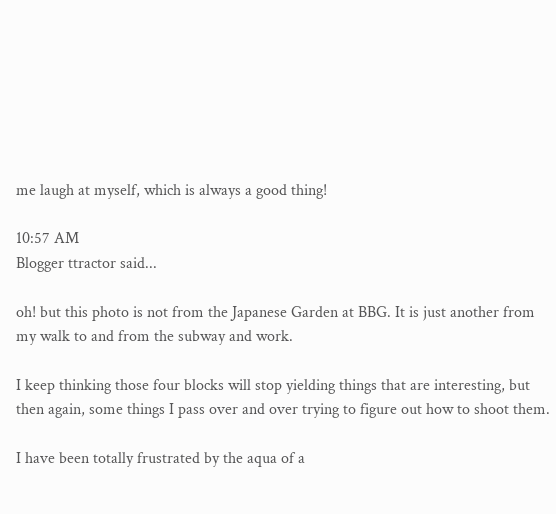me laugh at myself, which is always a good thing!

10:57 AM
Blogger ttractor said...

oh! but this photo is not from the Japanese Garden at BBG. It is just another from my walk to and from the subway and work.

I keep thinking those four blocks will stop yielding things that are interesting, but then again, some things I pass over and over trying to figure out how to shoot them.

I have been totally frustrated by the aqua of a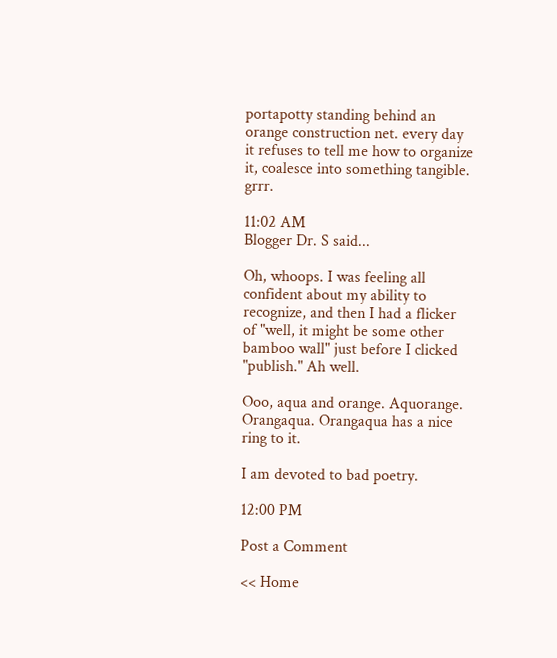portapotty standing behind an orange construction net. every day it refuses to tell me how to organize it, coalesce into something tangible. grrr.

11:02 AM
Blogger Dr. S said...

Oh, whoops. I was feeling all confident about my ability to recognize, and then I had a flicker of "well, it might be some other bamboo wall" just before I clicked "publish." Ah well.

Ooo, aqua and orange. Aquorange. Orangaqua. Orangaqua has a nice ring to it.

I am devoted to bad poetry.

12:00 PM

Post a Comment

<< Home